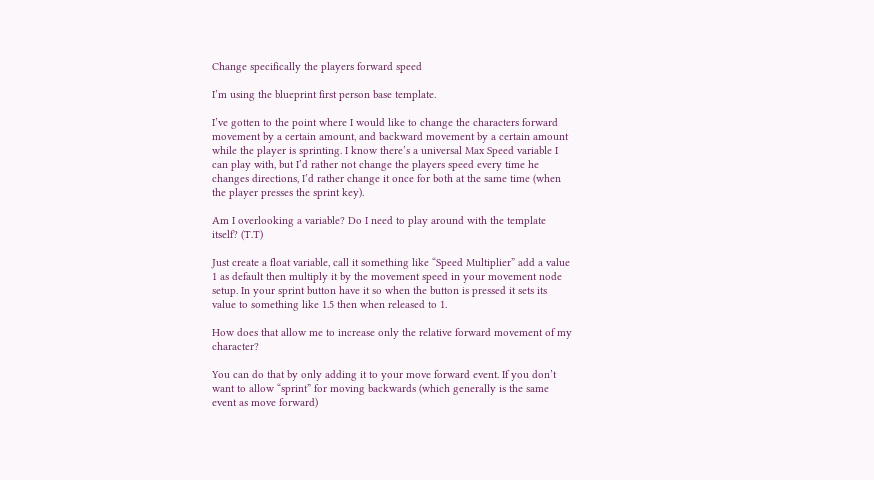Change specifically the players forward speed

I’m using the blueprint first person base template.

I’ve gotten to the point where I would like to change the characters forward movement by a certain amount, and backward movement by a certain amount while the player is sprinting. I know there’s a universal Max Speed variable I can play with, but I’d rather not change the players speed every time he changes directions, I’d rather change it once for both at the same time (when the player presses the sprint key).

Am I overlooking a variable? Do I need to play around with the template itself? (T.T)

Just create a float variable, call it something like “Speed Multiplier” add a value 1 as default then multiply it by the movement speed in your movement node setup. In your sprint button have it so when the button is pressed it sets its value to something like 1.5 then when released to 1.

How does that allow me to increase only the relative forward movement of my character?

You can do that by only adding it to your move forward event. If you don’t want to allow “sprint” for moving backwards (which generally is the same event as move forward)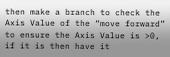then make a branch to check the Axis Value of the “move forward” to ensure the Axis Value is >0, if it is then have it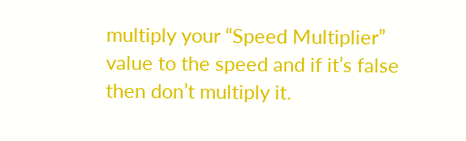multiply your “Speed Multiplier” value to the speed and if it’s false then don’t multiply it.